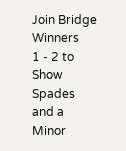Join Bridge Winners
1 - 2 to Show Spades and a Minor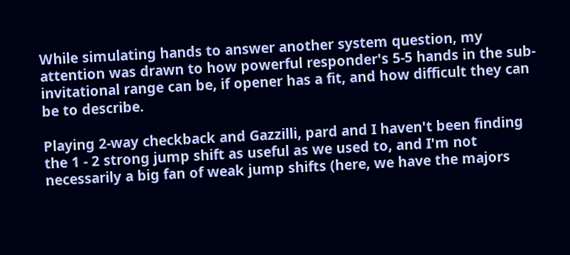While simulating hands to answer another system question, my attention was drawn to how powerful responder's 5-5 hands in the sub-invitational range can be, if opener has a fit, and how difficult they can be to describe.

Playing 2-way checkback and Gazzilli, pard and I haven't been finding the 1 - 2 strong jump shift as useful as we used to, and I'm not necessarily a big fan of weak jump shifts (here, we have the majors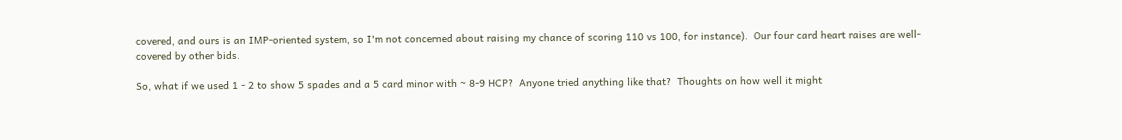covered, and ours is an IMP-oriented system, so I'm not concerned about raising my chance of scoring 110 vs 100, for instance).  Our four card heart raises are well-covered by other bids.

So, what if we used 1 - 2 to show 5 spades and a 5 card minor with ~ 8-9 HCP?  Anyone tried anything like that?  Thoughts on how well it might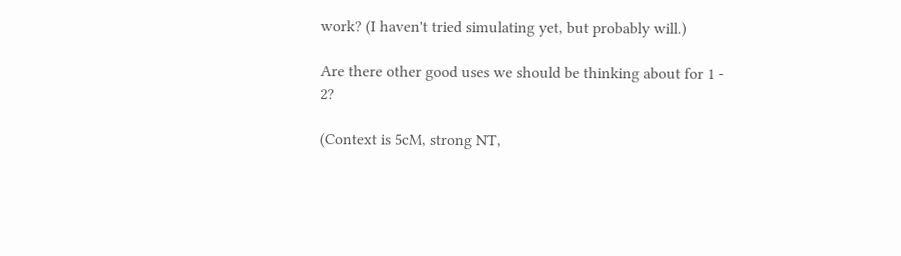work? (I haven't tried simulating yet, but probably will.)

Are there other good uses we should be thinking about for 1 - 2?

(Context is 5cM, strong NT,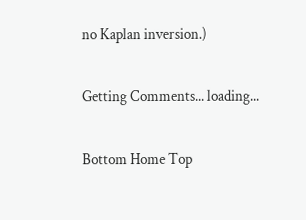no Kaplan inversion.)

Getting Comments... loading...

Bottom Home Top